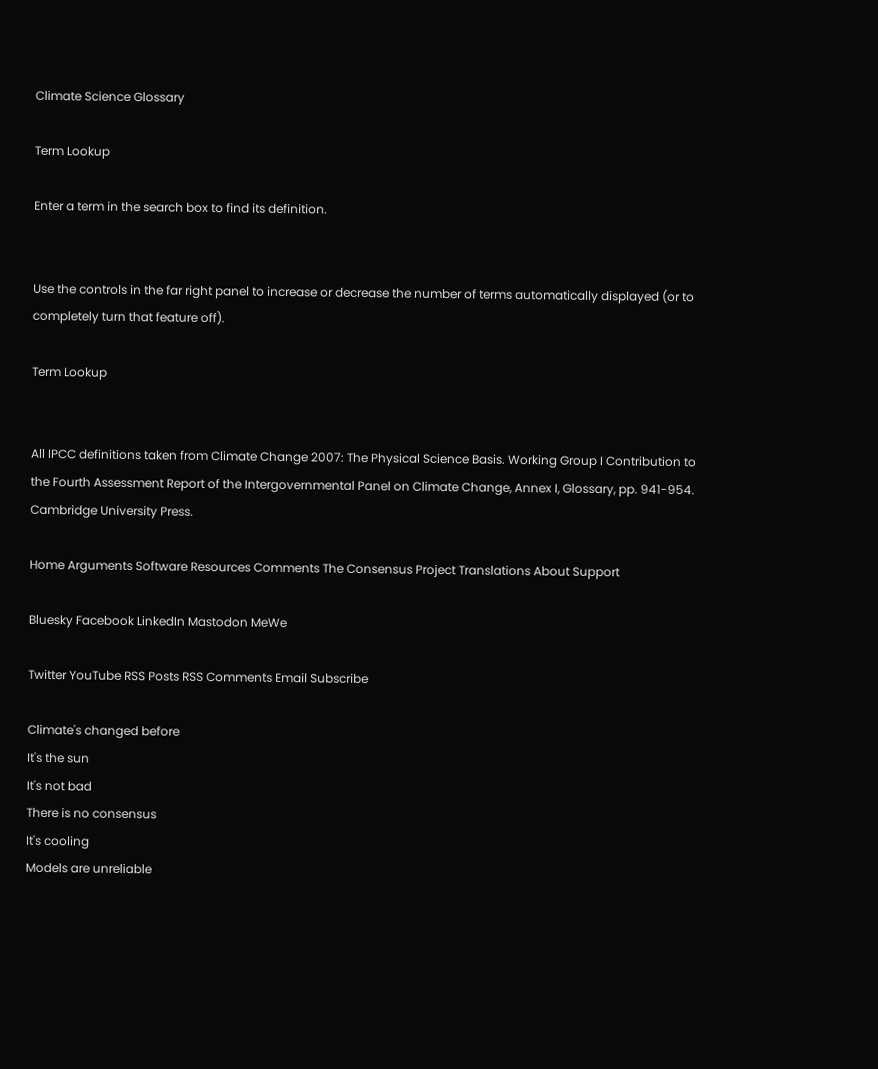Climate Science Glossary

Term Lookup

Enter a term in the search box to find its definition.


Use the controls in the far right panel to increase or decrease the number of terms automatically displayed (or to completely turn that feature off).

Term Lookup


All IPCC definitions taken from Climate Change 2007: The Physical Science Basis. Working Group I Contribution to the Fourth Assessment Report of the Intergovernmental Panel on Climate Change, Annex I, Glossary, pp. 941-954. Cambridge University Press.

Home Arguments Software Resources Comments The Consensus Project Translations About Support

Bluesky Facebook LinkedIn Mastodon MeWe

Twitter YouTube RSS Posts RSS Comments Email Subscribe

Climate's changed before
It's the sun
It's not bad
There is no consensus
It's cooling
Models are unreliable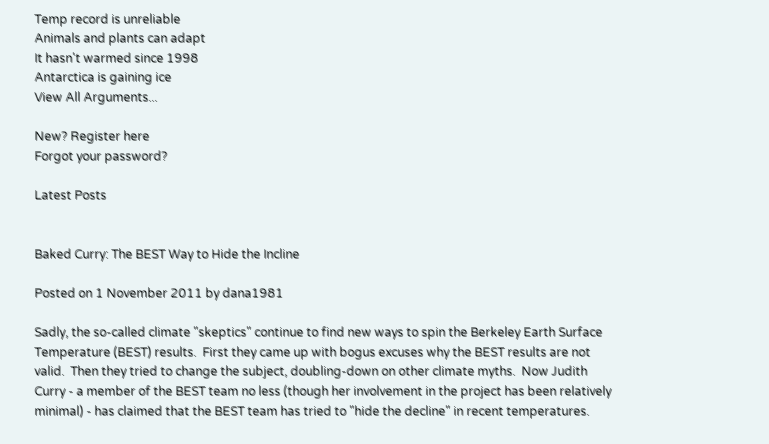Temp record is unreliable
Animals and plants can adapt
It hasn't warmed since 1998
Antarctica is gaining ice
View All Arguments...

New? Register here
Forgot your password?

Latest Posts


Baked Curry: The BEST Way to Hide the Incline

Posted on 1 November 2011 by dana1981

Sadly, the so-called climate "skeptics" continue to find new ways to spin the Berkeley Earth Surface Temperature (BEST) results.  First they came up with bogus excuses why the BEST results are not valid.  Then they tried to change the subject, doubling-down on other climate myths.  Now Judith Curry - a member of the BEST team no less (though her involvement in the project has been relatively minimal) - has claimed that the BEST team has tried to "hide the decline" in recent temperatures.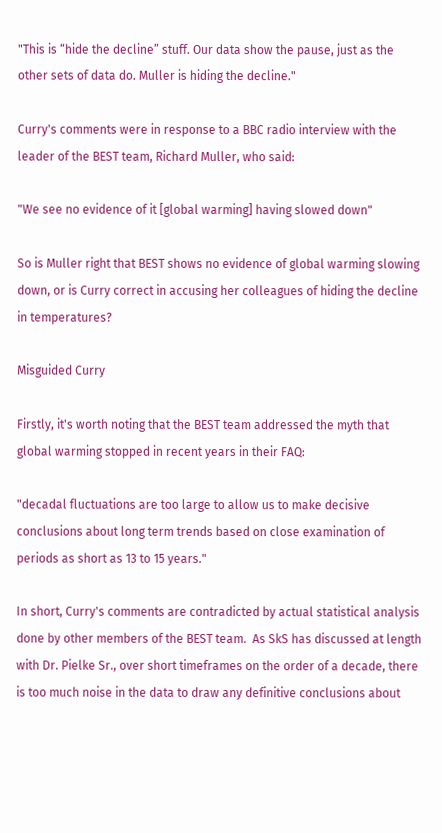"This is “hide the decline” stuff. Our data show the pause, just as the other sets of data do. Muller is hiding the decline."

Curry's comments were in response to a BBC radio interview with the leader of the BEST team, Richard Muller, who said:

"We see no evidence of it [global warming] having slowed down"

So is Muller right that BEST shows no evidence of global warming slowing down, or is Curry correct in accusing her colleagues of hiding the decline in temperatures?

Misguided Curry

Firstly, it's worth noting that the BEST team addressed the myth that global warming stopped in recent years in their FAQ:

"decadal fluctuations are too large to allow us to make decisive conclusions about long term trends based on close examination of periods as short as 13 to 15 years."

In short, Curry's comments are contradicted by actual statistical analysis done by other members of the BEST team.  As SkS has discussed at length with Dr. Pielke Sr., over short timeframes on the order of a decade, there is too much noise in the data to draw any definitive conclusions about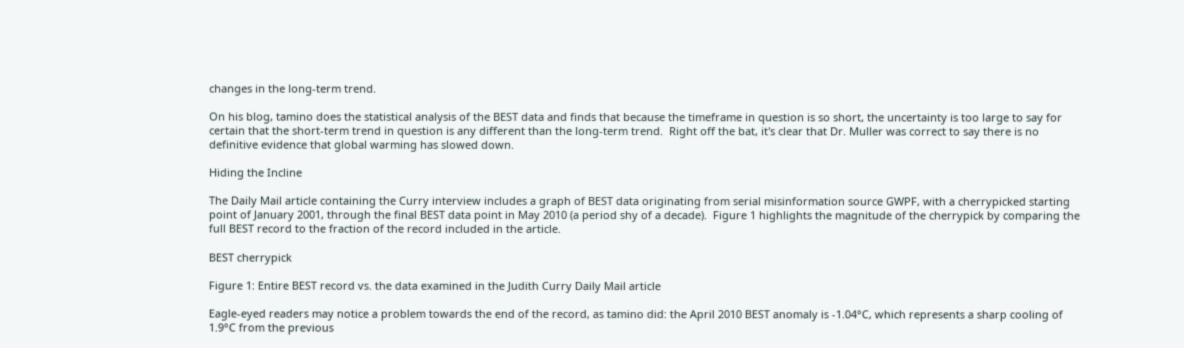changes in the long-term trend.

On his blog, tamino does the statistical analysis of the BEST data and finds that because the timeframe in question is so short, the uncertainty is too large to say for certain that the short-term trend in question is any different than the long-term trend.  Right off the bat, it's clear that Dr. Muller was correct to say there is no definitive evidence that global warming has slowed down.

Hiding the Incline

The Daily Mail article containing the Curry interview includes a graph of BEST data originating from serial misinformation source GWPF, with a cherrypicked starting point of January 2001, through the final BEST data point in May 2010 (a period shy of a decade).  Figure 1 highlights the magnitude of the cherrypick by comparing the full BEST record to the fraction of the record included in the article.

BEST cherrypick

Figure 1: Entire BEST record vs. the data examined in the Judith Curry Daily Mail article

Eagle-eyed readers may notice a problem towards the end of the record, as tamino did: the April 2010 BEST anomaly is -1.04°C, which represents a sharp cooling of 1.9°C from the previous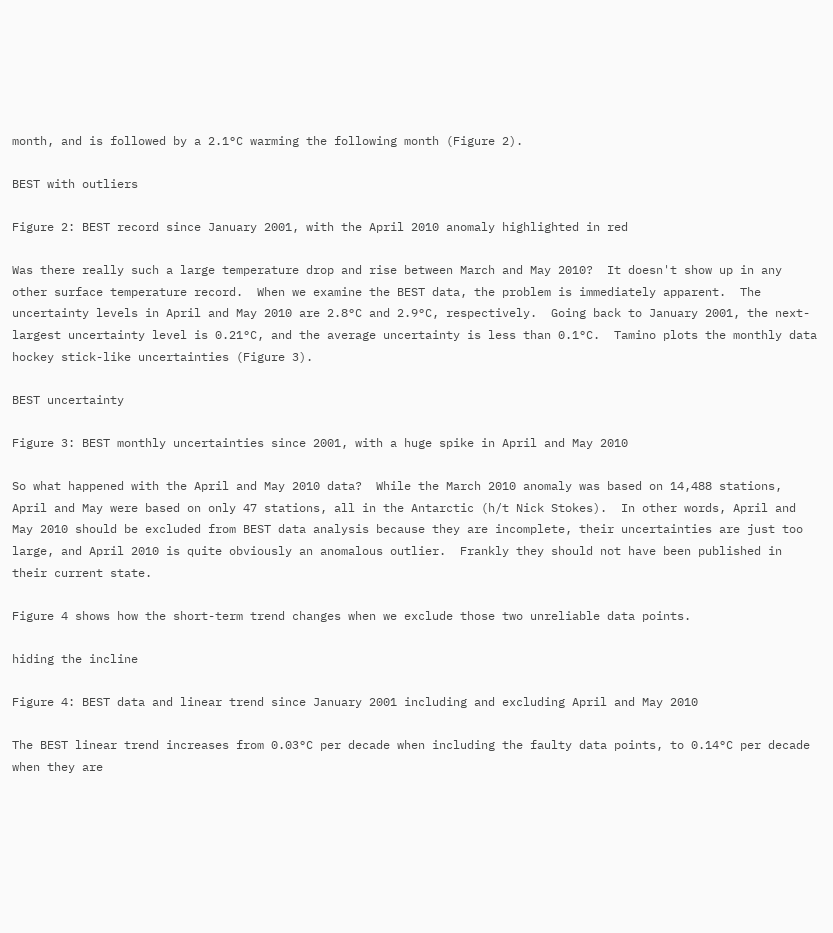month, and is followed by a 2.1°C warming the following month (Figure 2).

BEST with outliers

Figure 2: BEST record since January 2001, with the April 2010 anomaly highlighted in red

Was there really such a large temperature drop and rise between March and May 2010?  It doesn't show up in any other surface temperature record.  When we examine the BEST data, the problem is immediately apparent.  The uncertainty levels in April and May 2010 are 2.8°C and 2.9°C, respectively.  Going back to January 2001, the next-largest uncertainty level is 0.21°C, and the average uncertainty is less than 0.1°C.  Tamino plots the monthly data hockey stick-like uncertainties (Figure 3).

BEST uncertainty

Figure 3: BEST monthly uncertainties since 2001, with a huge spike in April and May 2010

So what happened with the April and May 2010 data?  While the March 2010 anomaly was based on 14,488 stations, April and May were based on only 47 stations, all in the Antarctic (h/t Nick Stokes).  In other words, April and May 2010 should be excluded from BEST data analysis because they are incomplete, their uncertainties are just too large, and April 2010 is quite obviously an anomalous outlier.  Frankly they should not have been published in their current state.

Figure 4 shows how the short-term trend changes when we exclude those two unreliable data points.

hiding the incline

Figure 4: BEST data and linear trend since January 2001 including and excluding April and May 2010

The BEST linear trend increases from 0.03°C per decade when including the faulty data points, to 0.14°C per decade when they are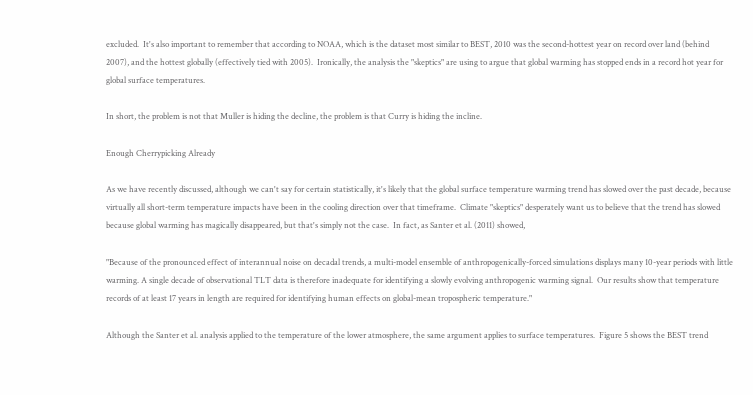excluded.  It's also important to remember that according to NOAA, which is the dataset most similar to BEST, 2010 was the second-hottest year on record over land (behind 2007), and the hottest globally (effectively tied with 2005).  Ironically, the analysis the "skeptics" are using to argue that global warming has stopped ends in a record hot year for global surface temperatures.

In short, the problem is not that Muller is hiding the decline, the problem is that Curry is hiding the incline.

Enough Cherrypicking Already

As we have recently discussed, although we can't say for certain statistically, it's likely that the global surface temperature warming trend has slowed over the past decade, because virtually all short-term temperature impacts have been in the cooling direction over that timeframe.  Climate "skeptics" desperately want us to believe that the trend has slowed because global warming has magically disappeared, but that's simply not the case.  In fact, as Santer et al. (2011) showed,

"Because of the pronounced effect of interannual noise on decadal trends, a multi-model ensemble of anthropogenically-forced simulations displays many 10-year periods with little warming. A single decade of observational TLT data is therefore inadequate for identifying a slowly evolving anthropogenic warming signal.  Our results show that temperature records of at least 17 years in length are required for identifying human effects on global-mean tropospheric temperature."

Although the Santer et al. analysis applied to the temperature of the lower atmosphere, the same argument applies to surface temperatures.  Figure 5 shows the BEST trend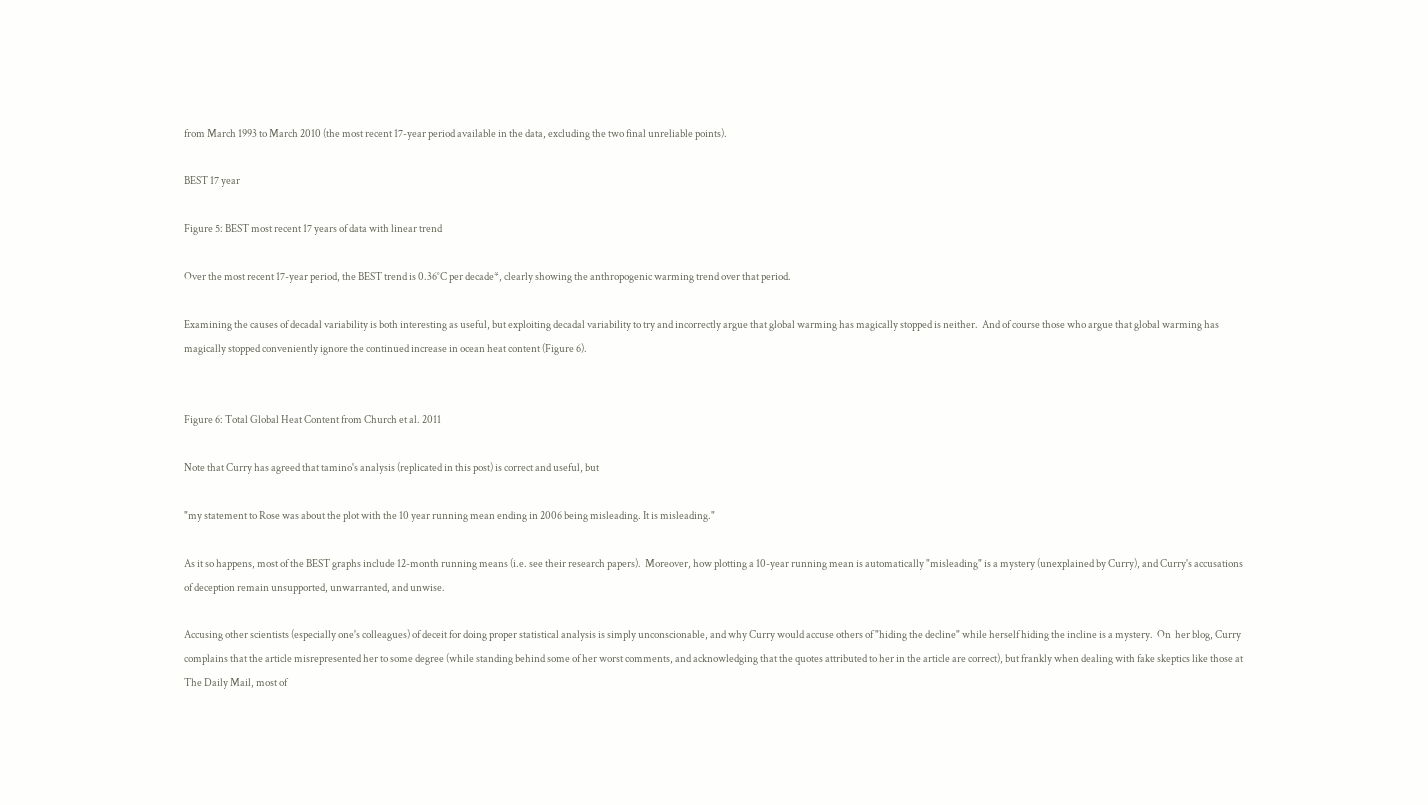from March 1993 to March 2010 (the most recent 17-year period available in the data, excluding the two final unreliable points).

BEST 17 year

Figure 5: BEST most recent 17 years of data with linear trend

Over the most recent 17-year period, the BEST trend is 0.36°C per decade*, clearly showing the anthropogenic warming trend over that period.

Examining the causes of decadal variability is both interesting as useful, but exploiting decadal variability to try and incorrectly argue that global warming has magically stopped is neither.  And of course those who argue that global warming has magically stopped conveniently ignore the continued increase in ocean heat content (Figure 6).


Figure 6: Total Global Heat Content from Church et al. 2011

Note that Curry has agreed that tamino's analysis (replicated in this post) is correct and useful, but

"my statement to Rose was about the plot with the 10 year running mean ending in 2006 being misleading. It is misleading."

As it so happens, most of the BEST graphs include 12-month running means (i.e. see their research papers).  Moreover, how plotting a 10-year running mean is automatically "misleading" is a mystery (unexplained by Curry), and Curry's accusations of deception remain unsupported, unwarranted, and unwise.

Accusing other scientists (especially one's colleagues) of deceit for doing proper statistical analysis is simply unconscionable, and why Curry would accuse others of "hiding the decline" while herself hiding the incline is a mystery.  On  her blog, Curry complains that the article misrepresented her to some degree (while standing behind some of her worst comments, and acknowledging that the quotes attributed to her in the article are correct), but frankly when dealing with fake skeptics like those at The Daily Mail, most of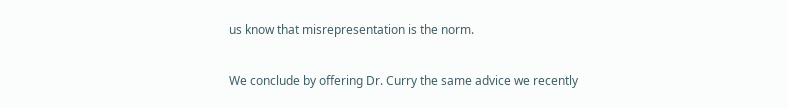us know that misrepresentation is the norm.

We conclude by offering Dr. Curry the same advice we recently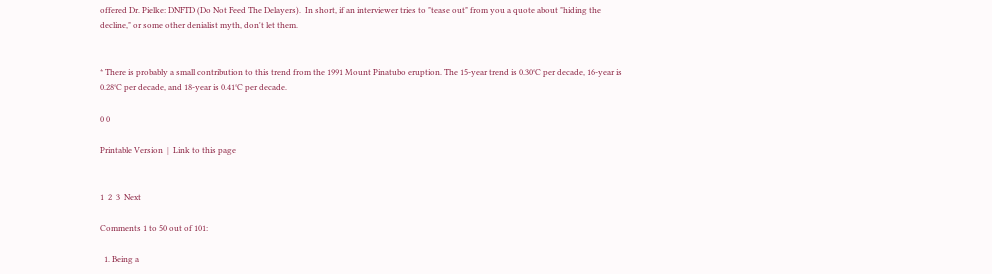offered Dr. Pielke: DNFTD (Do Not Feed The Delayers).  In short, if an interviewer tries to "tease out" from you a quote about "hiding the decline," or some other denialist myth, don't let them.


* There is probably a small contribution to this trend from the 1991 Mount Pinatubo eruption. The 15-year trend is 0.30°C per decade, 16-year is 0.28°C per decade, and 18-year is 0.41°C per decade.

0 0

Printable Version  |  Link to this page


1  2  3  Next

Comments 1 to 50 out of 101:

  1. Being a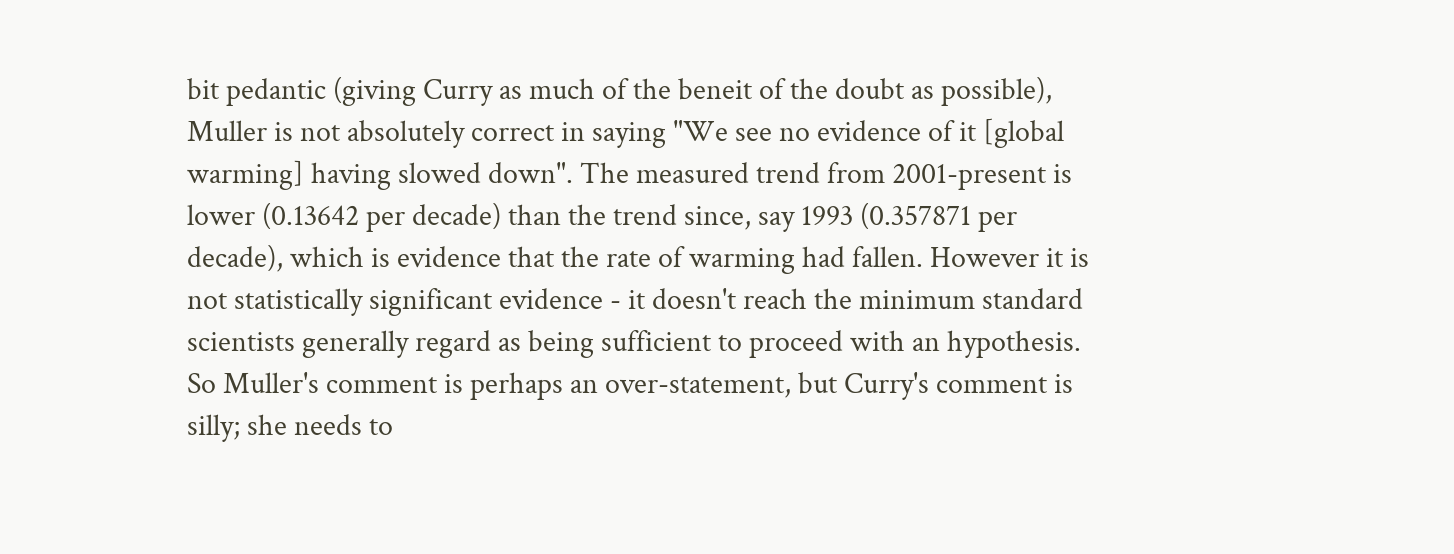bit pedantic (giving Curry as much of the beneit of the doubt as possible), Muller is not absolutely correct in saying "We see no evidence of it [global warming] having slowed down". The measured trend from 2001-present is lower (0.13642 per decade) than the trend since, say 1993 (0.357871 per decade), which is evidence that the rate of warming had fallen. However it is not statistically significant evidence - it doesn't reach the minimum standard scientists generally regard as being sufficient to proceed with an hypothesis. So Muller's comment is perhaps an over-statement, but Curry's comment is silly; she needs to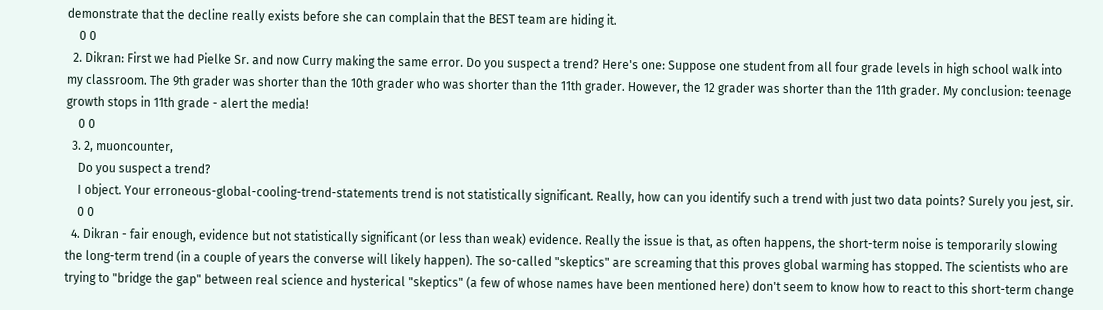demonstrate that the decline really exists before she can complain that the BEST team are hiding it.
    0 0
  2. Dikran: First we had Pielke Sr. and now Curry making the same error. Do you suspect a trend? Here's one: Suppose one student from all four grade levels in high school walk into my classroom. The 9th grader was shorter than the 10th grader who was shorter than the 11th grader. However, the 12 grader was shorter than the 11th grader. My conclusion: teenage growth stops in 11th grade - alert the media!
    0 0
  3. 2, muoncounter,
    Do you suspect a trend?
    I object. Your erroneous-global-cooling-trend-statements trend is not statistically significant. Really, how can you identify such a trend with just two data points? Surely you jest, sir.
    0 0
  4. Dikran - fair enough, evidence but not statistically significant (or less than weak) evidence. Really the issue is that, as often happens, the short-term noise is temporarily slowing the long-term trend (in a couple of years the converse will likely happen). The so-called "skeptics" are screaming that this proves global warming has stopped. The scientists who are trying to "bridge the gap" between real science and hysterical "skeptics" (a few of whose names have been mentioned here) don't seem to know how to react to this short-term change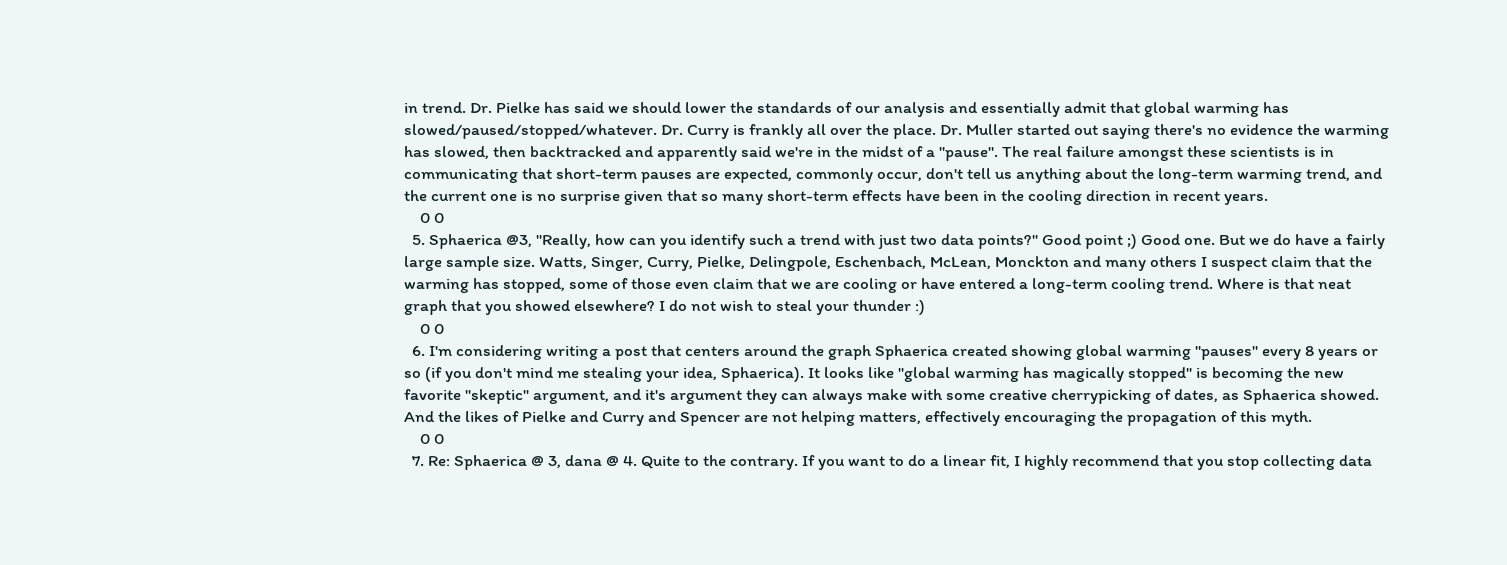in trend. Dr. Pielke has said we should lower the standards of our analysis and essentially admit that global warming has slowed/paused/stopped/whatever. Dr. Curry is frankly all over the place. Dr. Muller started out saying there's no evidence the warming has slowed, then backtracked and apparently said we're in the midst of a "pause". The real failure amongst these scientists is in communicating that short-term pauses are expected, commonly occur, don't tell us anything about the long-term warming trend, and the current one is no surprise given that so many short-term effects have been in the cooling direction in recent years.
    0 0
  5. Sphaerica @3, "Really, how can you identify such a trend with just two data points?" Good point ;) Good one. But we do have a fairly large sample size. Watts, Singer, Curry, Pielke, Delingpole, Eschenbach, McLean, Monckton and many others I suspect claim that the warming has stopped, some of those even claim that we are cooling or have entered a long-term cooling trend. Where is that neat graph that you showed elsewhere? I do not wish to steal your thunder :)
    0 0
  6. I'm considering writing a post that centers around the graph Sphaerica created showing global warming "pauses" every 8 years or so (if you don't mind me stealing your idea, Sphaerica). It looks like "global warming has magically stopped" is becoming the new favorite "skeptic" argument, and it's argument they can always make with some creative cherrypicking of dates, as Sphaerica showed. And the likes of Pielke and Curry and Spencer are not helping matters, effectively encouraging the propagation of this myth.
    0 0
  7. Re: Sphaerica @ 3, dana @ 4. Quite to the contrary. If you want to do a linear fit, I highly recommend that you stop collecting data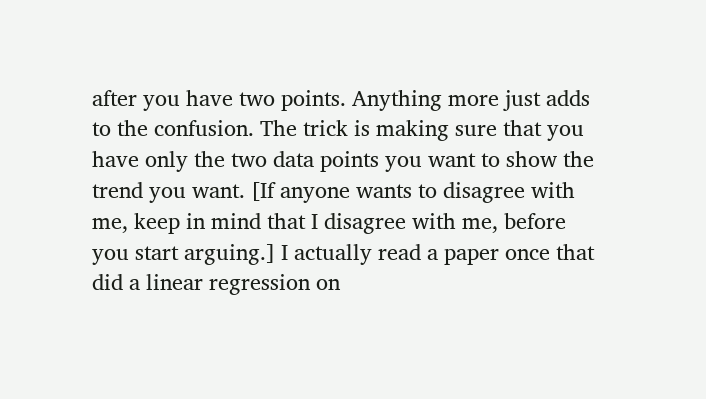after you have two points. Anything more just adds to the confusion. The trick is making sure that you have only the two data points you want to show the trend you want. [If anyone wants to disagree with me, keep in mind that I disagree with me, before you start arguing.] I actually read a paper once that did a linear regression on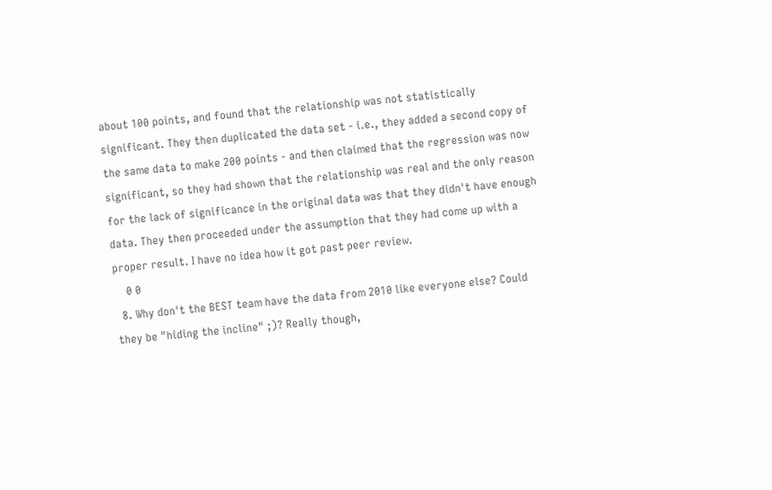about 100 points, and found that the relationship was not statistically significant. They then duplicated the data set - i.e., they added a second copy of the same data to make 200 points - and then claimed that the regression was now significant, so they had shown that the relationship was real and the only reason for the lack of significance in the original data was that they didn't have enough data. They then proceeded under the assumption that they had come up with a proper result. I have no idea how it got past peer review.
    0 0
  8. Why don't the BEST team have the data from 2010 like everyone else? Could they be "hiding the incline" ;)? Really though,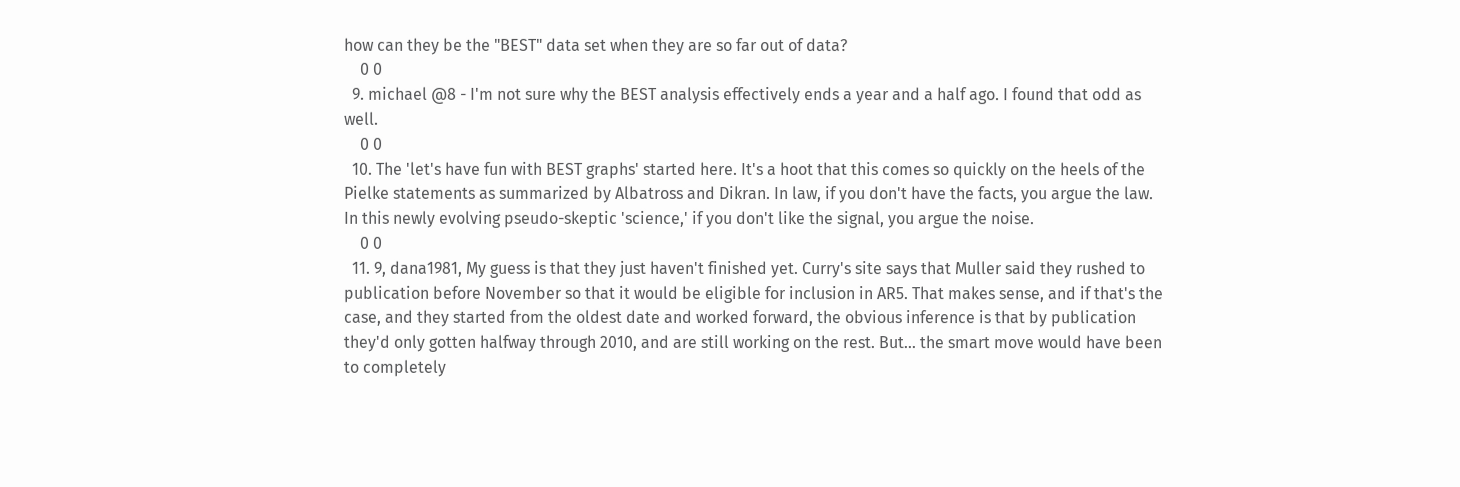how can they be the "BEST" data set when they are so far out of data?
    0 0
  9. michael @8 - I'm not sure why the BEST analysis effectively ends a year and a half ago. I found that odd as well.
    0 0
  10. The 'let's have fun with BEST graphs' started here. It's a hoot that this comes so quickly on the heels of the Pielke statements as summarized by Albatross and Dikran. In law, if you don't have the facts, you argue the law. In this newly evolving pseudo-skeptic 'science,' if you don't like the signal, you argue the noise.
    0 0
  11. 9, dana1981, My guess is that they just haven't finished yet. Curry's site says that Muller said they rushed to publication before November so that it would be eligible for inclusion in AR5. That makes sense, and if that's the case, and they started from the oldest date and worked forward, the obvious inference is that by publication they'd only gotten halfway through 2010, and are still working on the rest. But... the smart move would have been to completely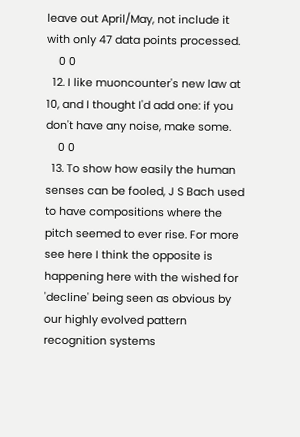leave out April/May, not include it with only 47 data points processed.
    0 0
  12. I like muoncounter's new law at 10, and I thought I'd add one: if you don't have any noise, make some.
    0 0
  13. To show how easily the human senses can be fooled, J S Bach used to have compositions where the pitch seemed to ever rise. For more see here I think the opposite is happening here with the wished for 'decline' being seen as obvious by our highly evolved pattern recognition systems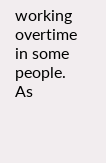working overtime in some people. As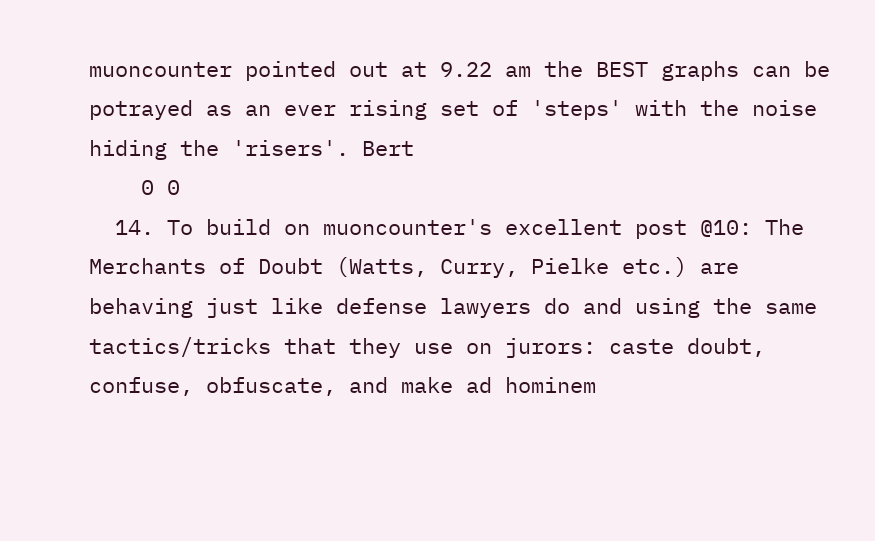muoncounter pointed out at 9.22 am the BEST graphs can be potrayed as an ever rising set of 'steps' with the noise hiding the 'risers'. Bert
    0 0
  14. To build on muoncounter's excellent post @10: The Merchants of Doubt (Watts, Curry, Pielke etc.) are behaving just like defense lawyers do and using the same tactics/tricks that they use on jurors: caste doubt, confuse, obfuscate, and make ad hominem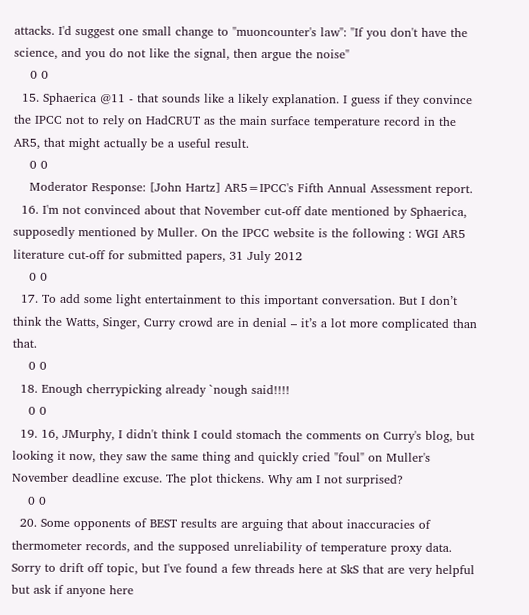attacks. I'd suggest one small change to "muoncounter's law": "If you don't have the science, and you do not like the signal, then argue the noise"
    0 0
  15. Sphaerica @11 - that sounds like a likely explanation. I guess if they convince the IPCC not to rely on HadCRUT as the main surface temperature record in the AR5, that might actually be a useful result.
    0 0
    Moderator Response: [John Hartz] AR5=IPCC's Fifth Annual Assessment report.
  16. I'm not convinced about that November cut-off date mentioned by Sphaerica, supposedly mentioned by Muller. On the IPCC website is the following : WGI AR5 literature cut-off for submitted papers, 31 July 2012
    0 0
  17. To add some light entertainment to this important conversation. But I don’t think the Watts, Singer, Curry crowd are in denial – it’s a lot more complicated than that.
    0 0
  18. Enough cherrypicking already `nough said!!!!
    0 0
  19. 16, JMurphy, I didn't think I could stomach the comments on Curry's blog, but looking it now, they saw the same thing and quickly cried "foul" on Muller's November deadline excuse. The plot thickens. Why am I not surprised?
    0 0
  20. Some opponents of BEST results are arguing that about inaccuracies of thermometer records, and the supposed unreliability of temperature proxy data. Sorry to drift off topic, but I've found a few threads here at SkS that are very helpful but ask if anyone here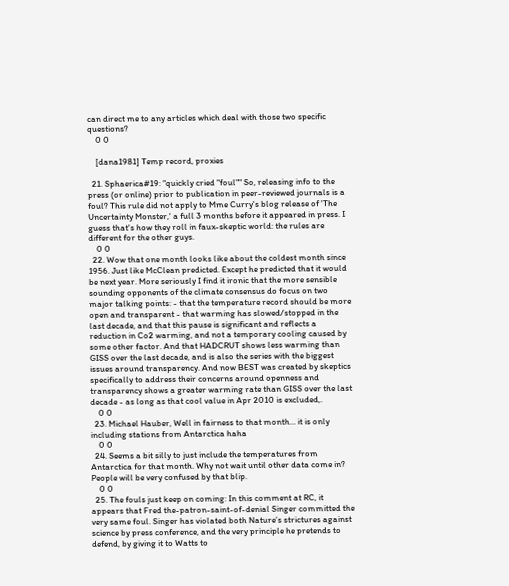can direct me to any articles which deal with those two specific questions?
    0 0

    [dana1981] Temp record, proxies

  21. Sphaerica#19: "quickly cried "foul"" So, releasing info to the press (or online) prior to publication in peer-reviewed journals is a foul? This rule did not apply to Mme Curry's blog release of 'The Uncertainty Monster,' a full 3 months before it appeared in press. I guess that's how they roll in faux-skeptic world: the rules are different for the other guys.
    0 0
  22. Wow that one month looks like about the coldest month since 1956. Just like McClean predicted. Except he predicted that it would be next year. More seriously I find it ironic that the more sensible sounding opponents of the climate consensus do focus on two major talking points: - that the temperature record should be more open and transparent - that warming has slowed/stopped in the last decade, and that this pause is significant and reflects a reduction in Co2 warming, and not a temporary cooling caused by some other factor. And that HADCRUT shows less warming than GISS over the last decade, and is also the series with the biggest issues around transparency. And now BEST was created by skeptics specifically to address their concerns around openness and transparency shows a greater warming rate than GISS over the last decade - as long as that cool value in Apr 2010 is excluded,.
    0 0
  23. Michael Hauber, Well in fairness to that month... it is only including stations from Antarctica haha
    0 0
  24. Seems a bit silly to just include the temperatures from Antarctica for that month. Why not wait until other data come in? People will be very confused by that blip.
    0 0
  25. The fouls just keep on coming: In this comment at RC, it appears that Fred the-patron-saint-of-denial Singer committed the very same foul. Singer has violated both Nature’s strictures against science by press conference, and the very principle he pretends to defend, by giving it to Watts to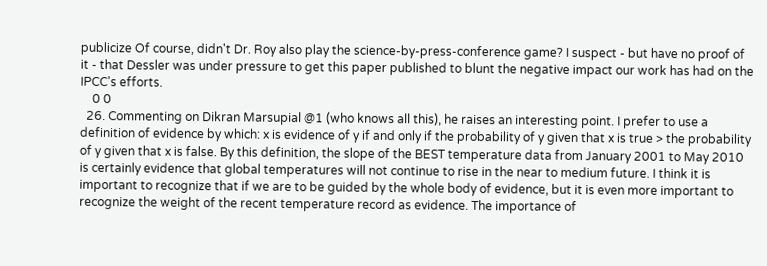publicize Of course, didn't Dr. Roy also play the science-by-press-conference game? I suspect - but have no proof of it - that Dessler was under pressure to get this paper published to blunt the negative impact our work has had on the IPCC's efforts.
    0 0
  26. Commenting on Dikran Marsupial @1 (who knows all this), he raises an interesting point. I prefer to use a definition of evidence by which: x is evidence of y if and only if the probability of y given that x is true > the probability of y given that x is false. By this definition, the slope of the BEST temperature data from January 2001 to May 2010 is certainly evidence that global temperatures will not continue to rise in the near to medium future. I think it is important to recognize that if we are to be guided by the whole body of evidence, but it is even more important to recognize the weight of the recent temperature record as evidence. The importance of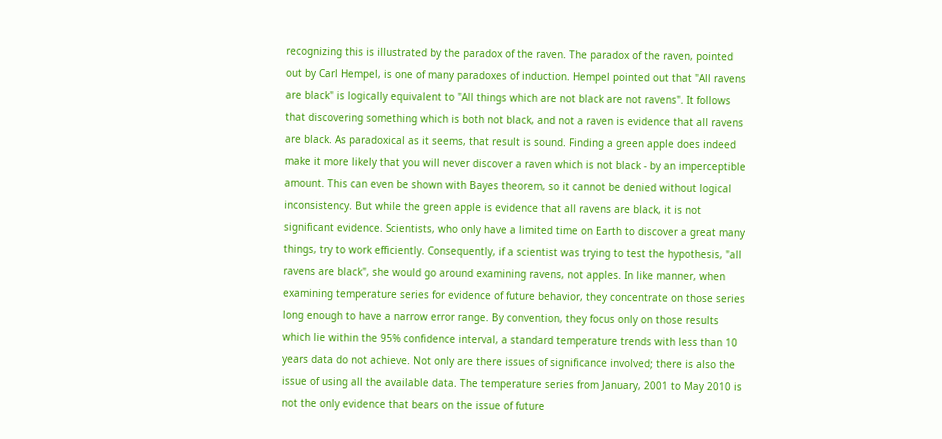recognizing this is illustrated by the paradox of the raven. The paradox of the raven, pointed out by Carl Hempel, is one of many paradoxes of induction. Hempel pointed out that "All ravens are black" is logically equivalent to "All things which are not black are not ravens". It follows that discovering something which is both not black, and not a raven is evidence that all ravens are black. As paradoxical as it seems, that result is sound. Finding a green apple does indeed make it more likely that you will never discover a raven which is not black - by an imperceptible amount. This can even be shown with Bayes theorem, so it cannot be denied without logical inconsistency. But while the green apple is evidence that all ravens are black, it is not significant evidence. Scientists, who only have a limited time on Earth to discover a great many things, try to work efficiently. Consequently, if a scientist was trying to test the hypothesis, "all ravens are black", she would go around examining ravens, not apples. In like manner, when examining temperature series for evidence of future behavior, they concentrate on those series long enough to have a narrow error range. By convention, they focus only on those results which lie within the 95% confidence interval, a standard temperature trends with less than 10 years data do not achieve. Not only are there issues of significance involved; there is also the issue of using all the available data. The temperature series from January, 2001 to May 2010 is not the only evidence that bears on the issue of future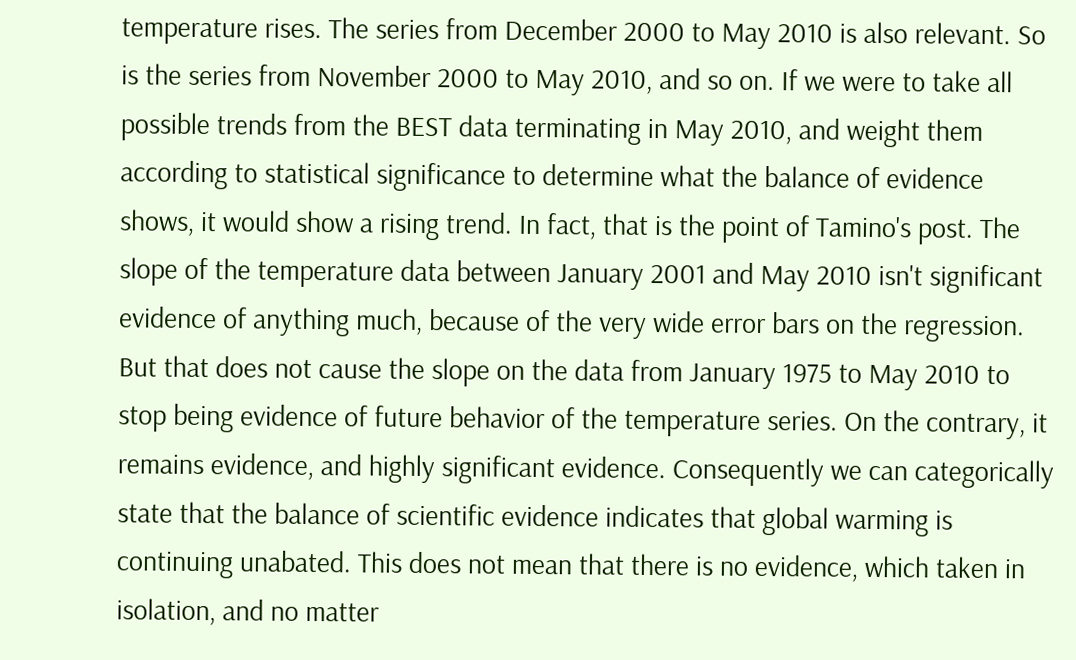temperature rises. The series from December 2000 to May 2010 is also relevant. So is the series from November 2000 to May 2010, and so on. If we were to take all possible trends from the BEST data terminating in May 2010, and weight them according to statistical significance to determine what the balance of evidence shows, it would show a rising trend. In fact, that is the point of Tamino's post. The slope of the temperature data between January 2001 and May 2010 isn't significant evidence of anything much, because of the very wide error bars on the regression. But that does not cause the slope on the data from January 1975 to May 2010 to stop being evidence of future behavior of the temperature series. On the contrary, it remains evidence, and highly significant evidence. Consequently we can categorically state that the balance of scientific evidence indicates that global warming is continuing unabated. This does not mean that there is no evidence, which taken in isolation, and no matter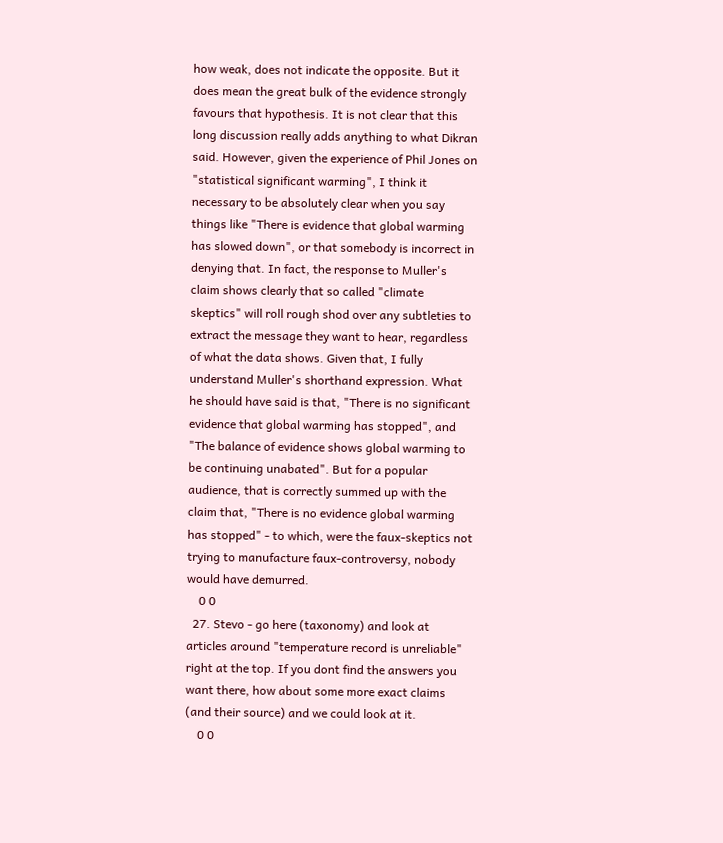how weak, does not indicate the opposite. But it does mean the great bulk of the evidence strongly favours that hypothesis. It is not clear that this long discussion really adds anything to what Dikran said. However, given the experience of Phil Jones on "statistical significant warming", I think it necessary to be absolutely clear when you say things like "There is evidence that global warming has slowed down", or that somebody is incorrect in denying that. In fact, the response to Muller's claim shows clearly that so called "climate skeptics" will roll rough shod over any subtleties to extract the message they want to hear, regardless of what the data shows. Given that, I fully understand Muller's shorthand expression. What he should have said is that, "There is no significant evidence that global warming has stopped", and "The balance of evidence shows global warming to be continuing unabated". But for a popular audience, that is correctly summed up with the claim that, "There is no evidence global warming has stopped" - to which, were the faux-skeptics not trying to manufacture faux-controversy, nobody would have demurred.
    0 0
  27. Stevo - go here (taxonomy) and look at articles around "temperature record is unreliable" right at the top. If you dont find the answers you want there, how about some more exact claims (and their source) and we could look at it.
    0 0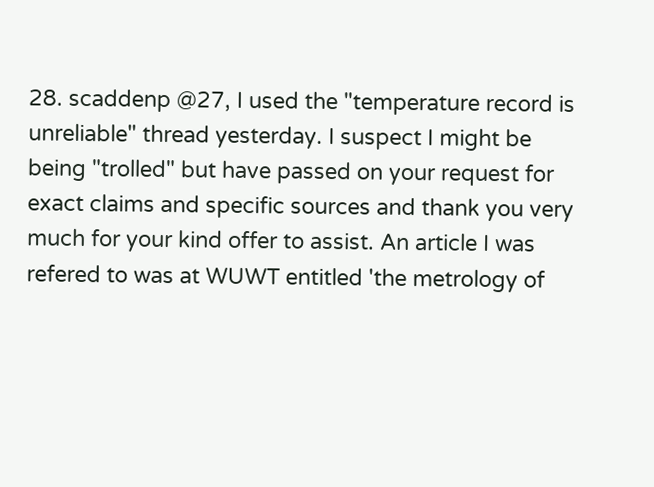28. scaddenp @27, I used the "temperature record is unreliable" thread yesterday. I suspect I might be being "trolled" but have passed on your request for exact claims and specific sources and thank you very much for your kind offer to assist. An article I was refered to was at WUWT entitled 'the metrology of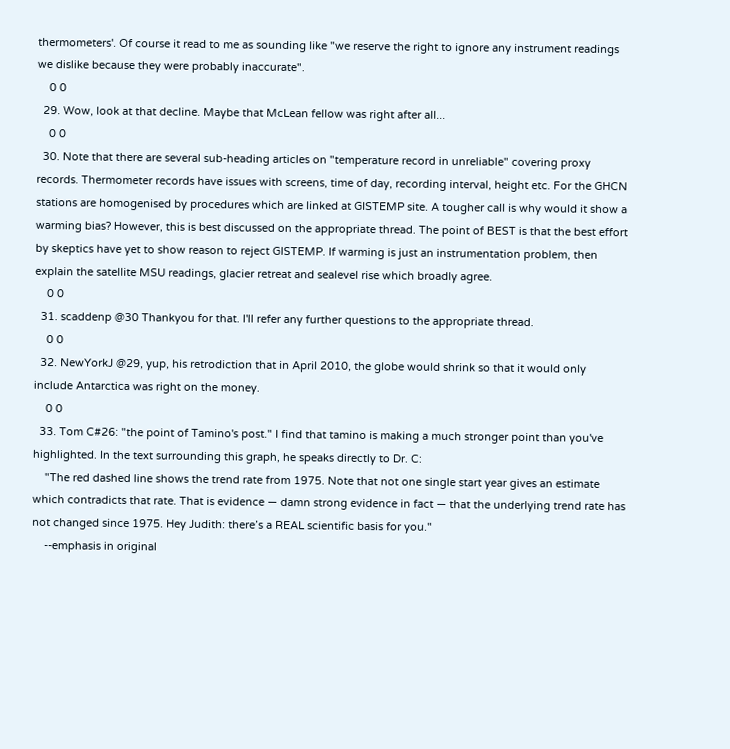thermometers'. Of course it read to me as sounding like "we reserve the right to ignore any instrument readings we dislike because they were probably inaccurate".
    0 0
  29. Wow, look at that decline. Maybe that McLean fellow was right after all...
    0 0
  30. Note that there are several sub-heading articles on "temperature record in unreliable" covering proxy records. Thermometer records have issues with screens, time of day, recording interval, height etc. For the GHCN stations are homogenised by procedures which are linked at GISTEMP site. A tougher call is why would it show a warming bias? However, this is best discussed on the appropriate thread. The point of BEST is that the best effort by skeptics have yet to show reason to reject GISTEMP. If warming is just an instrumentation problem, then explain the satellite MSU readings, glacier retreat and sealevel rise which broadly agree.
    0 0
  31. scaddenp @30 Thankyou for that. I'll refer any further questions to the appropriate thread.
    0 0
  32. NewYorkJ @29, yup, his retrodiction that in April 2010, the globe would shrink so that it would only include Antarctica was right on the money.
    0 0
  33. Tom C#26: "the point of Tamino's post." I find that tamino is making a much stronger point than you've highlighted. In the text surrounding this graph, he speaks directly to Dr. C:
    "The red dashed line shows the trend rate from 1975. Note that not one single start year gives an estimate which contradicts that rate. That is evidence — damn strong evidence in fact — that the underlying trend rate has not changed since 1975. Hey Judith: there’s a REAL scientific basis for you."
    --emphasis in original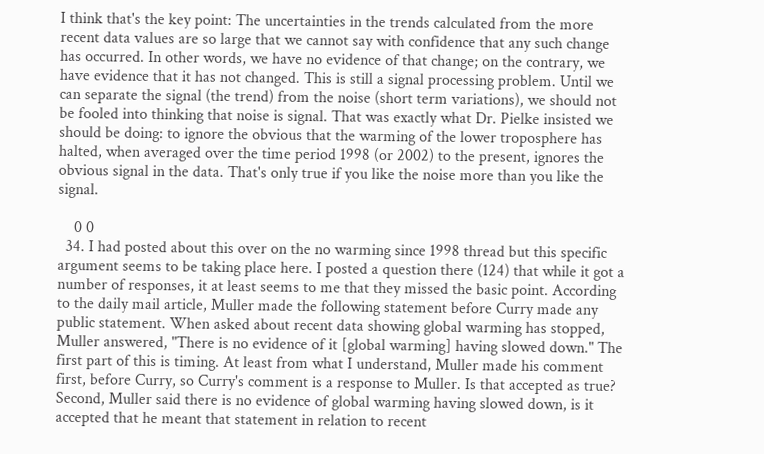I think that's the key point: The uncertainties in the trends calculated from the more recent data values are so large that we cannot say with confidence that any such change has occurred. In other words, we have no evidence of that change; on the contrary, we have evidence that it has not changed. This is still a signal processing problem. Until we can separate the signal (the trend) from the noise (short term variations), we should not be fooled into thinking that noise is signal. That was exactly what Dr. Pielke insisted we should be doing: to ignore the obvious that the warming of the lower troposphere has halted, when averaged over the time period 1998 (or 2002) to the present, ignores the obvious signal in the data. That's only true if you like the noise more than you like the signal.

    0 0
  34. I had posted about this over on the no warming since 1998 thread but this specific argument seems to be taking place here. I posted a question there (124) that while it got a number of responses, it at least seems to me that they missed the basic point. According to the daily mail article, Muller made the following statement before Curry made any public statement. When asked about recent data showing global warming has stopped, Muller answered, "There is no evidence of it [global warming] having slowed down." The first part of this is timing. At least from what I understand, Muller made his comment first, before Curry, so Curry's comment is a response to Muller. Is that accepted as true? Second, Muller said there is no evidence of global warming having slowed down, is it accepted that he meant that statement in relation to recent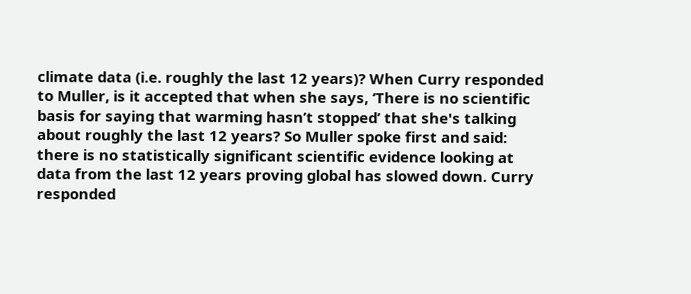climate data (i.e. roughly the last 12 years)? When Curry responded to Muller, is it accepted that when she says, ‘There is no scientific basis for saying that warming hasn’t stopped’ that she's talking about roughly the last 12 years? So Muller spoke first and said: there is no statistically significant scientific evidence looking at data from the last 12 years proving global has slowed down. Curry responded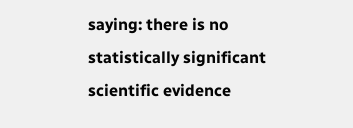saying: there is no statistically significant scientific evidence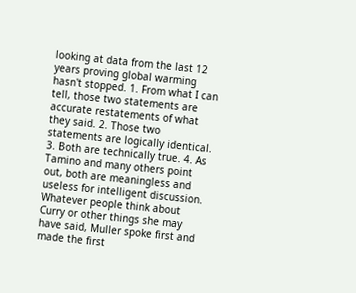looking at data from the last 12 years proving global warming hasn't stopped. 1. From what I can tell, those two statements are accurate restatements of what they said. 2. Those two statements are logically identical. 3. Both are technically true. 4. As Tamino and many others point out, both are meaningless and useless for intelligent discussion. Whatever people think about Curry or other things she may have said, Muller spoke first and made the first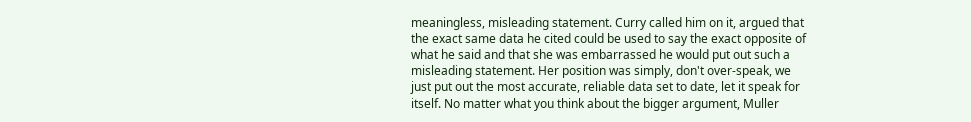meaningless, misleading statement. Curry called him on it, argued that the exact same data he cited could be used to say the exact opposite of what he said and that she was embarrassed he would put out such a misleading statement. Her position was simply, don't over-speak, we just put out the most accurate, reliable data set to date, let it speak for itself. No matter what you think about the bigger argument, Muller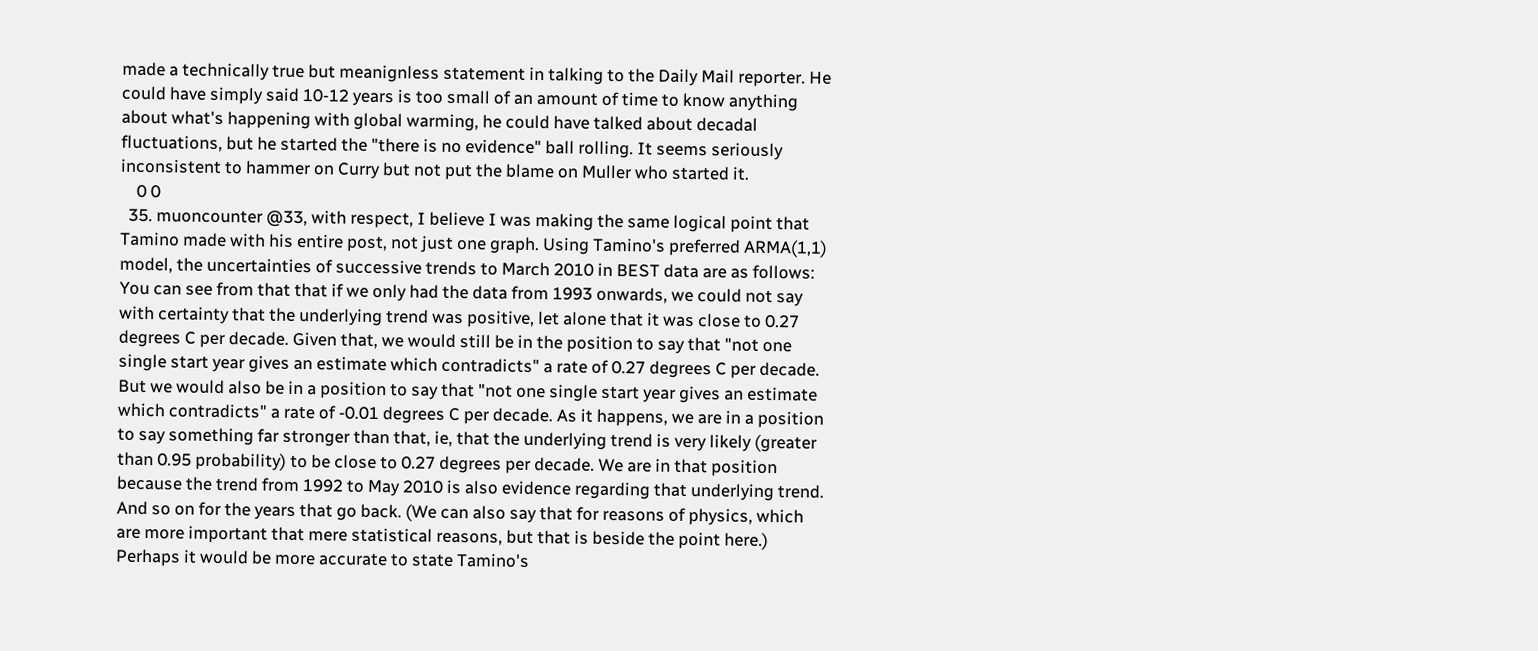made a technically true but meanignless statement in talking to the Daily Mail reporter. He could have simply said 10-12 years is too small of an amount of time to know anything about what's happening with global warming, he could have talked about decadal fluctuations, but he started the "there is no evidence" ball rolling. It seems seriously inconsistent to hammer on Curry but not put the blame on Muller who started it.
    0 0
  35. muoncounter @33, with respect, I believe I was making the same logical point that Tamino made with his entire post, not just one graph. Using Tamino's preferred ARMA(1,1) model, the uncertainties of successive trends to March 2010 in BEST data are as follows: You can see from that that if we only had the data from 1993 onwards, we could not say with certainty that the underlying trend was positive, let alone that it was close to 0.27 degrees C per decade. Given that, we would still be in the position to say that "not one single start year gives an estimate which contradicts" a rate of 0.27 degrees C per decade. But we would also be in a position to say that "not one single start year gives an estimate which contradicts" a rate of -0.01 degrees C per decade. As it happens, we are in a position to say something far stronger than that, ie, that the underlying trend is very likely (greater than 0.95 probability) to be close to 0.27 degrees per decade. We are in that position because the trend from 1992 to May 2010 is also evidence regarding that underlying trend. And so on for the years that go back. (We can also say that for reasons of physics, which are more important that mere statistical reasons, but that is beside the point here.) Perhaps it would be more accurate to state Tamino's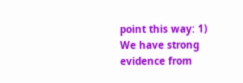point this way: 1) We have strong evidence from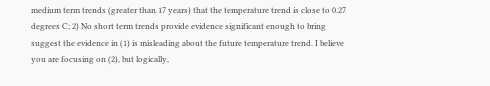medium term trends (greater than 17 years) that the temperature trend is close to 0.27 degrees C; 2) No short term trends provide evidence significant enough to bring suggest the evidence in (1) is misleading about the future temperature trend. I believe you are focusing on (2), but logically,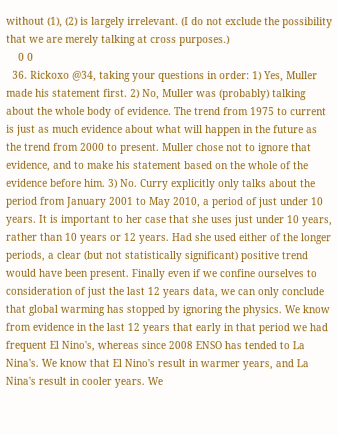without (1), (2) is largely irrelevant. (I do not exclude the possibility that we are merely talking at cross purposes.)
    0 0
  36. Rickoxo @34, taking your questions in order: 1) Yes, Muller made his statement first. 2) No, Muller was (probably) talking about the whole body of evidence. The trend from 1975 to current is just as much evidence about what will happen in the future as the trend from 2000 to present. Muller chose not to ignore that evidence, and to make his statement based on the whole of the evidence before him. 3) No. Curry explicitly only talks about the period from January 2001 to May 2010, a period of just under 10 years. It is important to her case that she uses just under 10 years, rather than 10 years or 12 years. Had she used either of the longer periods, a clear (but not statistically significant) positive trend would have been present. Finally even if we confine ourselves to consideration of just the last 12 years data, we can only conclude that global warming has stopped by ignoring the physics. We know from evidence in the last 12 years that early in that period we had frequent El Nino's, whereas since 2008 ENSO has tended to La Nina's. We know that El Nino's result in warmer years, and La Nina's result in cooler years. We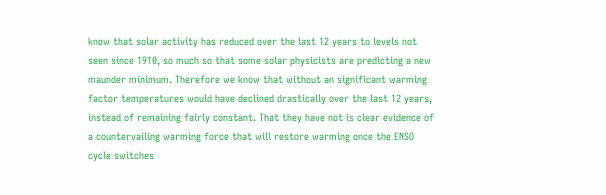know that solar activity has reduced over the last 12 years to levels not seen since 1910, so much so that some solar physicists are predicting a new maunder minimum. Therefore we know that without an significant warming factor temperatures would have declined drastically over the last 12 years, instead of remaining fairly constant. That they have not is clear evidence of a countervailing warming force that will restore warming once the ENSO cycle switches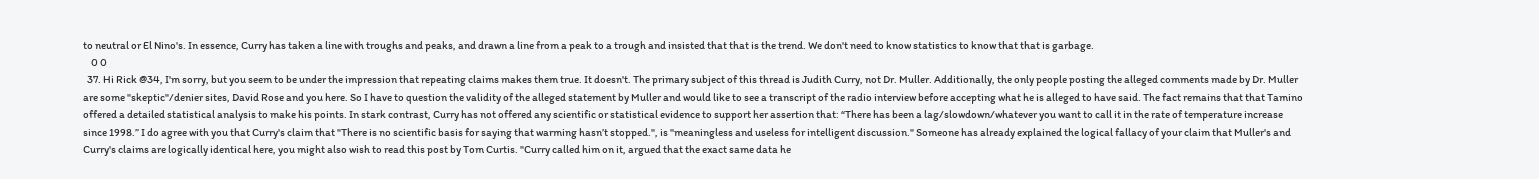to neutral or El Nino's. In essence, Curry has taken a line with troughs and peaks, and drawn a line from a peak to a trough and insisted that that is the trend. We don't need to know statistics to know that that is garbage.
    0 0
  37. Hi Rick @34, I'm sorry, but you seem to be under the impression that repeating claims makes them true. It doesn't. The primary subject of this thread is Judith Curry, not Dr. Muller. Additionally, the only people posting the alleged comments made by Dr. Muller are some "skeptic"/denier sites, David Rose and you here. So I have to question the validity of the alleged statement by Muller and would like to see a transcript of the radio interview before accepting what he is alleged to have said. The fact remains that that Tamino offered a detailed statistical analysis to make his points. In stark contrast, Curry has not offered any scientific or statistical evidence to support her assertion that: “There has been a lag/slowdown/whatever you want to call it in the rate of temperature increase since 1998.” I do agree with you that Curry's claim that "There is no scientific basis for saying that warming hasn’t stopped.", is "meaningless and useless for intelligent discussion." Someone has already explained the logical fallacy of your claim that Muller's and Curry's claims are logically identical here, you might also wish to read this post by Tom Curtis. "Curry called him on it, argued that the exact same data he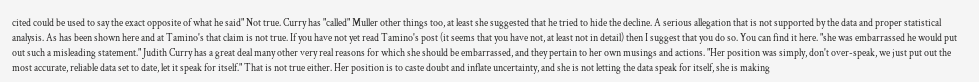cited could be used to say the exact opposite of what he said" Not true. Curry has "called" Muller other things too, at least she suggested that he tried to hide the decline. A serious allegation that is not supported by the data and proper statistical analysis. As has been shown here and at Tamino's that claim is not true. If you have not yet read Tamino's post (it seems that you have not, at least not in detail) then I suggest that you do so. You can find it here. "she was embarrassed he would put out such a misleading statement." Judith Curry has a great deal many other very real reasons for which she should be embarrassed, and they pertain to her own musings and actions. "Her position was simply, don't over-speak, we just put out the most accurate, reliable data set to date, let it speak for itself." That is not true either. Her position is to caste doubt and inflate uncertainty, and she is not letting the data speak for itself, she is making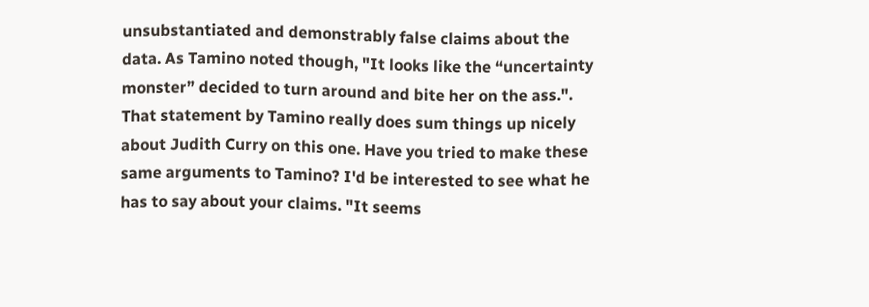unsubstantiated and demonstrably false claims about the data. As Tamino noted though, "It looks like the “uncertainty monster” decided to turn around and bite her on the ass.". That statement by Tamino really does sum things up nicely about Judith Curry on this one. Have you tried to make these same arguments to Tamino? I'd be interested to see what he has to say about your claims. "It seems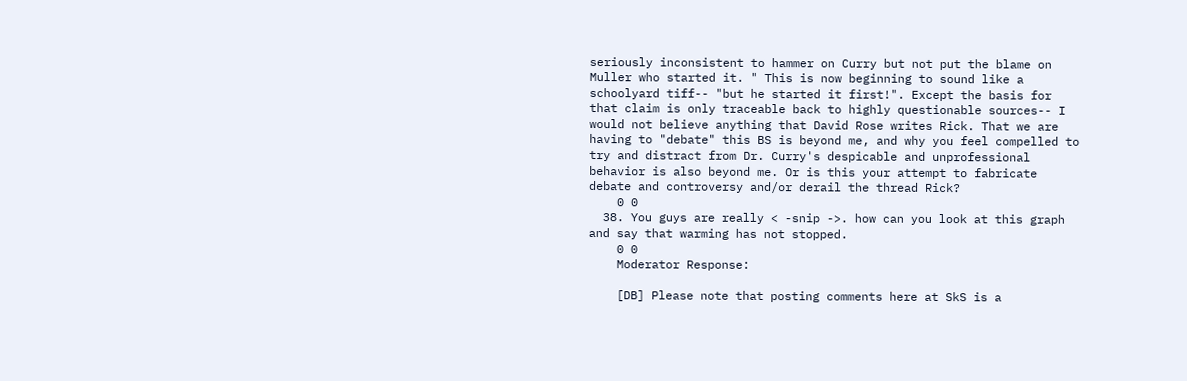seriously inconsistent to hammer on Curry but not put the blame on Muller who started it. " This is now beginning to sound like a schoolyard tiff-- "but he started it first!". Except the basis for that claim is only traceable back to highly questionable sources-- I would not believe anything that David Rose writes Rick. That we are having to "debate" this BS is beyond me, and why you feel compelled to try and distract from Dr. Curry's despicable and unprofessional behavior is also beyond me. Or is this your attempt to fabricate debate and controversy and/or derail the thread Rick?
    0 0
  38. You guys are really < -snip ->. how can you look at this graph and say that warming has not stopped.
    0 0
    Moderator Response:

    [DB] Please note that posting comments here at SkS is a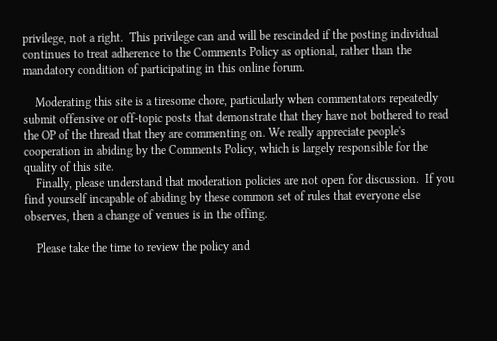privilege, not a right.  This privilege can and will be rescinded if the posting individual continues to treat adherence to the Comments Policy as optional, rather than the mandatory condition of participating in this online forum.

    Moderating this site is a tiresome chore, particularly when commentators repeatedly submit offensive or off-topic posts that demonstrate that they have not bothered to read the OP of the thread that they are commenting on. We really appreciate people's cooperation in abiding by the Comments Policy, which is largely responsible for the quality of this site.
    Finally, please understand that moderation policies are not open for discussion.  If you find yourself incapable of abiding by these common set of rules that everyone else observes, then a change of venues is in the offing.

    Please take the time to review the policy and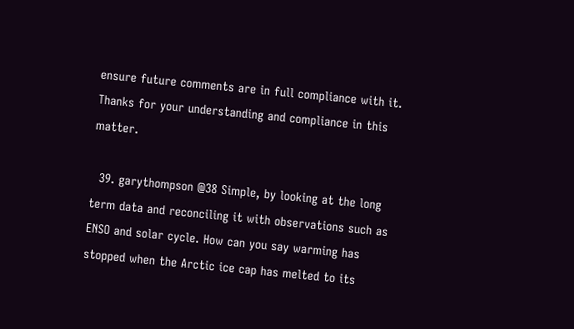ensure future comments are in full compliance with it.  Thanks for your understanding and compliance in this matter.

  39. garythompson @38 Simple, by looking at the long term data and reconciling it with observations such as ENSO and solar cycle. How can you say warming has stopped when the Arctic ice cap has melted to its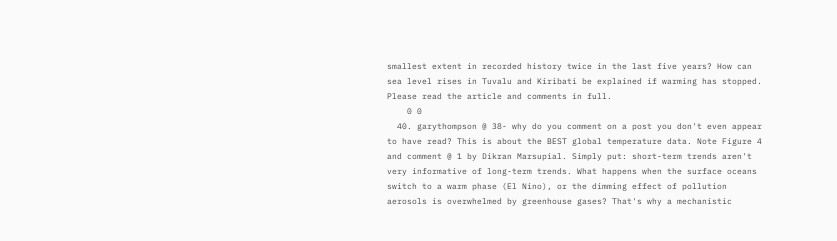smallest extent in recorded history twice in the last five years? How can sea level rises in Tuvalu and Kiribati be explained if warming has stopped. Please read the article and comments in full.
    0 0
  40. garythompson @ 38- why do you comment on a post you don't even appear to have read? This is about the BEST global temperature data. Note Figure 4 and comment @ 1 by Dikran Marsupial. Simply put: short-term trends aren't very informative of long-term trends. What happens when the surface oceans switch to a warm phase (El Nino), or the dimming effect of pollution aerosols is overwhelmed by greenhouse gases? That's why a mechanistic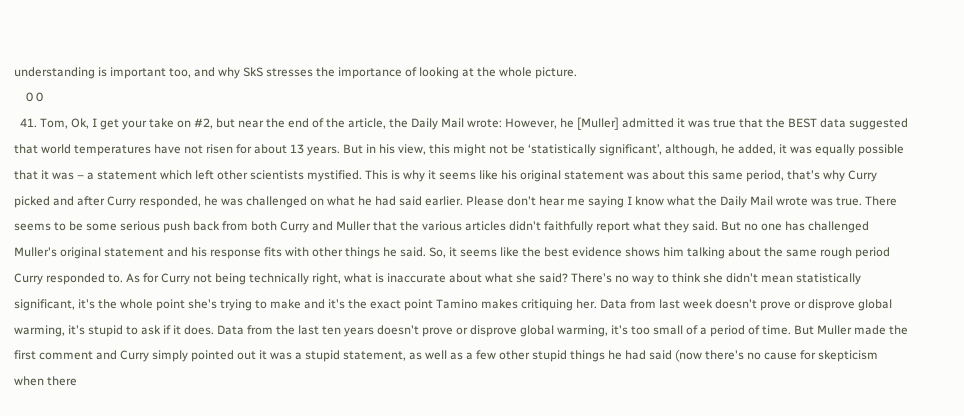understanding is important too, and why SkS stresses the importance of looking at the whole picture.
    0 0
  41. Tom, Ok, I get your take on #2, but near the end of the article, the Daily Mail wrote: However, he [Muller] admitted it was true that the BEST data suggested that world temperatures have not risen for about 13 years. But in his view, this might not be ‘statistically significant’, although, he added, it was equally possible that it was – a statement which left other scientists mystified. This is why it seems like his original statement was about this same period, that's why Curry picked and after Curry responded, he was challenged on what he had said earlier. Please don't hear me saying I know what the Daily Mail wrote was true. There seems to be some serious push back from both Curry and Muller that the various articles didn't faithfully report what they said. But no one has challenged Muller's original statement and his response fits with other things he said. So, it seems like the best evidence shows him talking about the same rough period Curry responded to. As for Curry not being technically right, what is inaccurate about what she said? There's no way to think she didn't mean statistically significant, it's the whole point she's trying to make and it's the exact point Tamino makes critiquing her. Data from last week doesn't prove or disprove global warming, it's stupid to ask if it does. Data from the last ten years doesn't prove or disprove global warming, it's too small of a period of time. But Muller made the first comment and Curry simply pointed out it was a stupid statement, as well as a few other stupid things he had said (now there's no cause for skepticism when there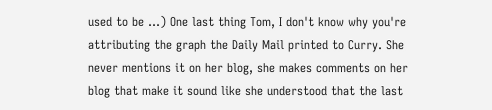used to be ...) One last thing Tom, I don't know why you're attributing the graph the Daily Mail printed to Curry. She never mentions it on her blog, she makes comments on her blog that make it sound like she understood that the last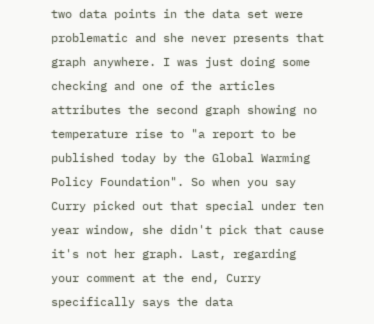two data points in the data set were problematic and she never presents that graph anywhere. I was just doing some checking and one of the articles attributes the second graph showing no temperature rise to "a report to be published today by the Global Warming Policy Foundation". So when you say Curry picked out that special under ten year window, she didn't pick that cause it's not her graph. Last, regarding your comment at the end, Curry specifically says the data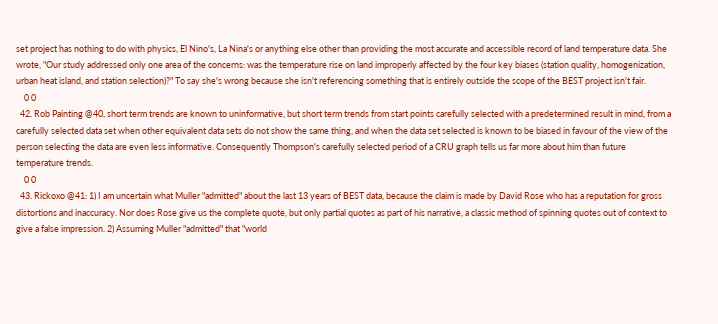set project has nothing to do with physics, El Nino's, La Nina's or anything else other than providing the most accurate and accessible record of land temperature data. She wrote, "Our study addressed only one area of the concerns: was the temperature rise on land improperly affected by the four key biases (station quality, homogenization, urban heat island, and station selection)?" To say she's wrong because she isn't referencing something that is entirely outside the scope of the BEST project isn't fair.
    0 0
  42. Rob Painting @40, short term trends are known to uninformative, but short term trends from start points carefully selected with a predetermined result in mind, from a carefully selected data set when other equivalent data sets do not show the same thing, and when the data set selected is known to be biased in favour of the view of the person selecting the data are even less informative. Consequently Thompson's carefully selected period of a CRU graph tells us far more about him than future temperature trends.
    0 0
  43. Rickoxo @41: 1) I am uncertain what Muller "admitted" about the last 13 years of BEST data, because the claim is made by David Rose who has a reputation for gross distortions and inaccuracy. Nor does Rose give us the complete quote, but only partial quotes as part of his narrative, a classic method of spinning quotes out of context to give a false impression. 2) Assuming Muller "admitted" that "world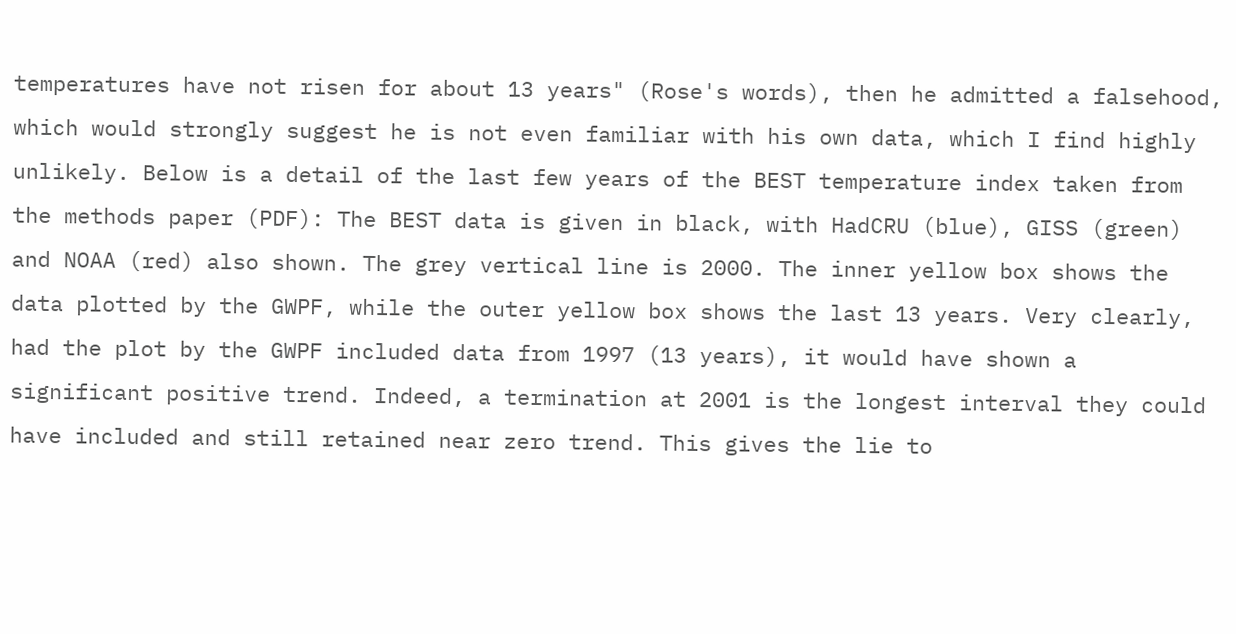temperatures have not risen for about 13 years" (Rose's words), then he admitted a falsehood, which would strongly suggest he is not even familiar with his own data, which I find highly unlikely. Below is a detail of the last few years of the BEST temperature index taken from the methods paper (PDF): The BEST data is given in black, with HadCRU (blue), GISS (green) and NOAA (red) also shown. The grey vertical line is 2000. The inner yellow box shows the data plotted by the GWPF, while the outer yellow box shows the last 13 years. Very clearly, had the plot by the GWPF included data from 1997 (13 years), it would have shown a significant positive trend. Indeed, a termination at 2001 is the longest interval they could have included and still retained near zero trend. This gives the lie to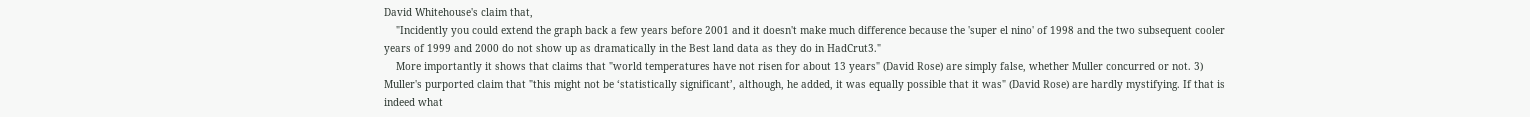David Whitehouse's claim that,
    "Incidently you could extend the graph back a few years before 2001 and it doesn't make much difference because the 'super el nino' of 1998 and the two subsequent cooler years of 1999 and 2000 do not show up as dramatically in the Best land data as they do in HadCrut3."
    More importantly it shows that claims that "world temperatures have not risen for about 13 years" (David Rose) are simply false, whether Muller concurred or not. 3) Muller's purported claim that "this might not be ‘statistically significant’, although, he added, it was equally possible that it was" (David Rose) are hardly mystifying. If that is indeed what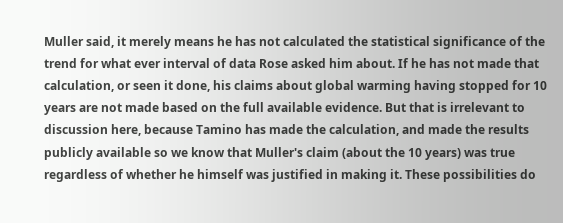Muller said, it merely means he has not calculated the statistical significance of the trend for what ever interval of data Rose asked him about. If he has not made that calculation, or seen it done, his claims about global warming having stopped for 10 years are not made based on the full available evidence. But that is irrelevant to discussion here, because Tamino has made the calculation, and made the results publicly available so we know that Muller's claim (about the 10 years) was true regardless of whether he himself was justified in making it. These possibilities do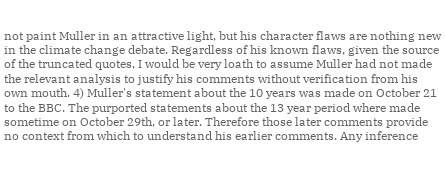not paint Muller in an attractive light, but his character flaws are nothing new in the climate change debate. Regardless of his known flaws, given the source of the truncated quotes, I would be very loath to assume Muller had not made the relevant analysis to justify his comments without verification from his own mouth. 4) Muller's statement about the 10 years was made on October 21 to the BBC. The purported statements about the 13 year period where made sometime on October 29th, or later. Therefore those later comments provide no context from which to understand his earlier comments. Any inference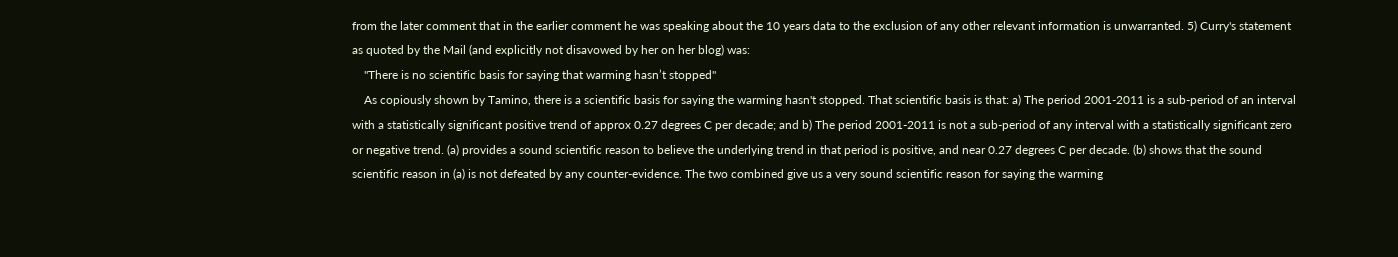from the later comment that in the earlier comment he was speaking about the 10 years data to the exclusion of any other relevant information is unwarranted. 5) Curry's statement as quoted by the Mail (and explicitly not disavowed by her on her blog) was:
    "There is no scientific basis for saying that warming hasn’t stopped"
    As copiously shown by Tamino, there is a scientific basis for saying the warming hasn't stopped. That scientific basis is that: a) The period 2001-2011 is a sub-period of an interval with a statistically significant positive trend of approx 0.27 degrees C per decade; and b) The period 2001-2011 is not a sub-period of any interval with a statistically significant zero or negative trend. (a) provides a sound scientific reason to believe the underlying trend in that period is positive, and near 0.27 degrees C per decade. (b) shows that the sound scientific reason in (a) is not defeated by any counter-evidence. The two combined give us a very sound scientific reason for saying the warming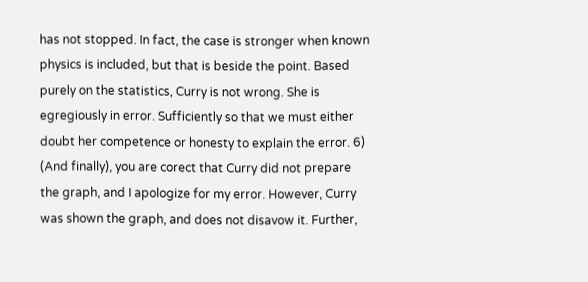has not stopped. In fact, the case is stronger when known physics is included, but that is beside the point. Based purely on the statistics, Curry is not wrong. She is egregiously in error. Sufficiently so that we must either doubt her competence or honesty to explain the error. 6) (And finally), you are corect that Curry did not prepare the graph, and I apologize for my error. However, Curry was shown the graph, and does not disavow it. Further,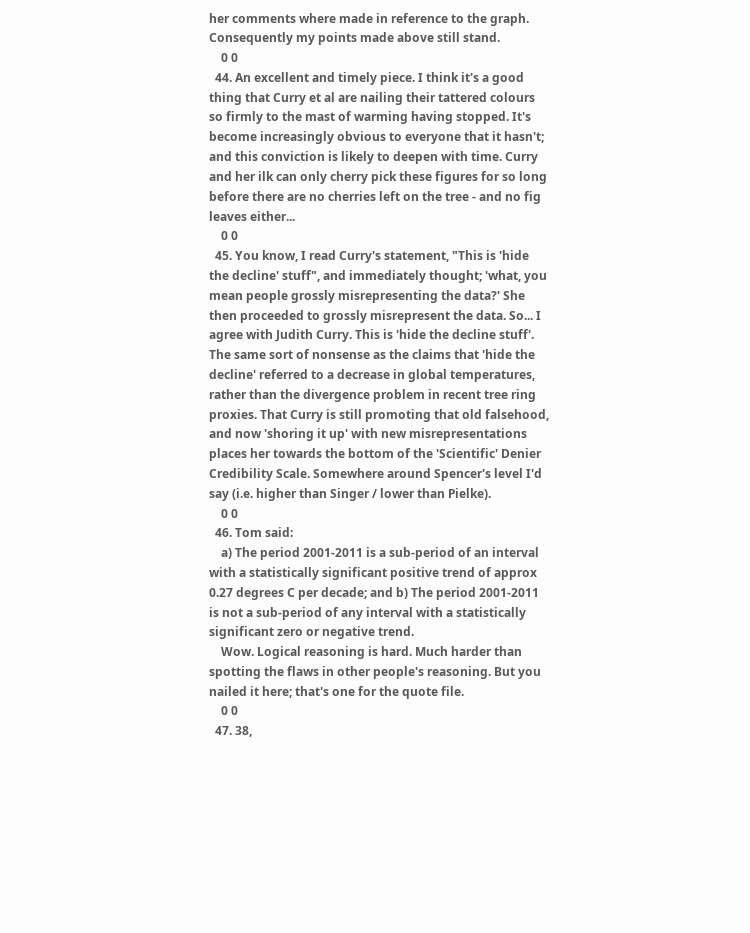her comments where made in reference to the graph. Consequently my points made above still stand.
    0 0
  44. An excellent and timely piece. I think it's a good thing that Curry et al are nailing their tattered colours so firmly to the mast of warming having stopped. It's become increasingly obvious to everyone that it hasn't; and this conviction is likely to deepen with time. Curry and her ilk can only cherry pick these figures for so long before there are no cherries left on the tree - and no fig leaves either...
    0 0
  45. You know, I read Curry's statement, "This is 'hide the decline' stuff", and immediately thought; 'what, you mean people grossly misrepresenting the data?' She then proceeded to grossly misrepresent the data. So... I agree with Judith Curry. This is 'hide the decline stuff'. The same sort of nonsense as the claims that 'hide the decline' referred to a decrease in global temperatures, rather than the divergence problem in recent tree ring proxies. That Curry is still promoting that old falsehood, and now 'shoring it up' with new misrepresentations places her towards the bottom of the 'Scientific' Denier Credibility Scale. Somewhere around Spencer's level I'd say (i.e. higher than Singer / lower than Pielke).
    0 0
  46. Tom said:
    a) The period 2001-2011 is a sub-period of an interval with a statistically significant positive trend of approx 0.27 degrees C per decade; and b) The period 2001-2011 is not a sub-period of any interval with a statistically significant zero or negative trend.
    Wow. Logical reasoning is hard. Much harder than spotting the flaws in other people's reasoning. But you nailed it here; that's one for the quote file.
    0 0
  47. 38,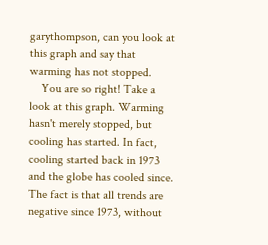garythompson, can you look at this graph and say that warming has not stopped.
    You are so right! Take a look at this graph. Warming hasn't merely stopped, but cooling has started. In fact, cooling started back in 1973 and the globe has cooled since. The fact is that all trends are negative since 1973, without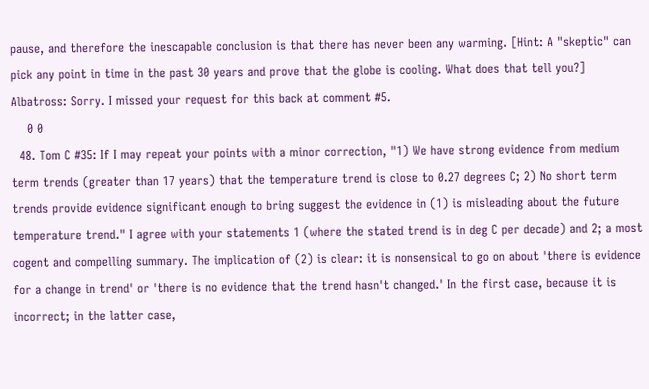pause, and therefore the inescapable conclusion is that there has never been any warming. [Hint: A "skeptic" can pick any point in time in the past 30 years and prove that the globe is cooling. What does that tell you?] Albatross: Sorry. I missed your request for this back at comment #5.
    0 0
  48. Tom C #35: If I may repeat your points with a minor correction, "1) We have strong evidence from medium term trends (greater than 17 years) that the temperature trend is close to 0.27 degrees C; 2) No short term trends provide evidence significant enough to bring suggest the evidence in (1) is misleading about the future temperature trend." I agree with your statements 1 (where the stated trend is in deg C per decade) and 2; a most cogent and compelling summary. The implication of (2) is clear: it is nonsensical to go on about 'there is evidence for a change in trend' or 'there is no evidence that the trend hasn't changed.' In the first case, because it is incorrect; in the latter case,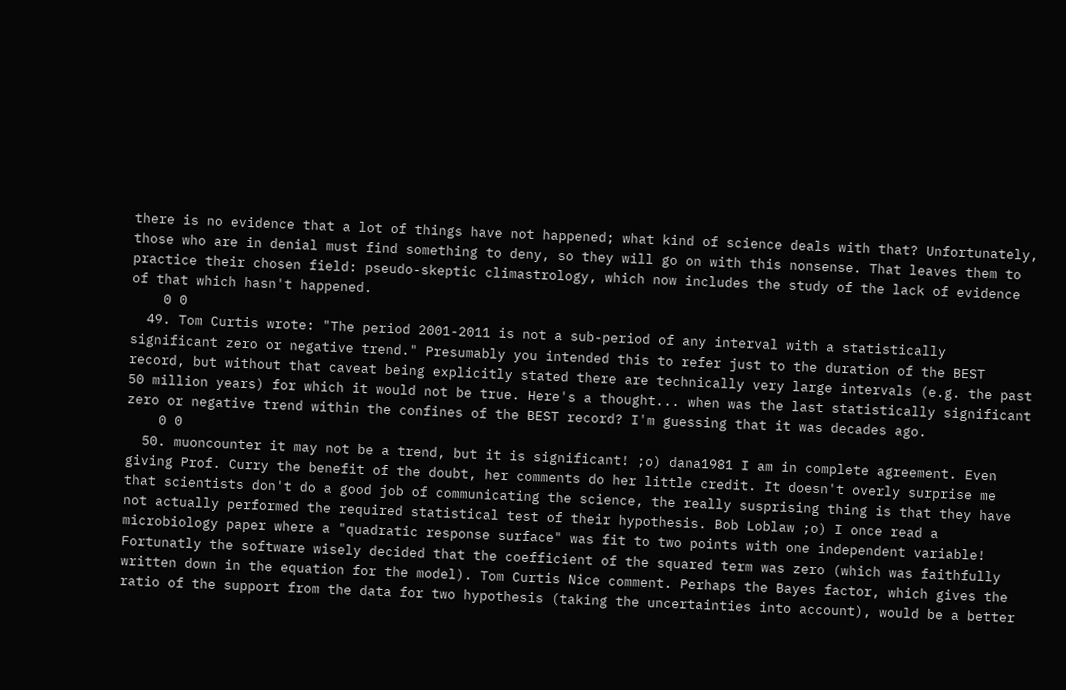there is no evidence that a lot of things have not happened; what kind of science deals with that? Unfortunately, those who are in denial must find something to deny, so they will go on with this nonsense. That leaves them to practice their chosen field: pseudo-skeptic climastrology, which now includes the study of the lack of evidence of that which hasn't happened.
    0 0
  49. Tom Curtis wrote: "The period 2001-2011 is not a sub-period of any interval with a statistically significant zero or negative trend." Presumably you intended this to refer just to the duration of the BEST record, but without that caveat being explicitly stated there are technically very large intervals (e.g. the past 50 million years) for which it would not be true. Here's a thought... when was the last statistically significant zero or negative trend within the confines of the BEST record? I'm guessing that it was decades ago.
    0 0
  50. muoncounter it may not be a trend, but it is significant! ;o) dana1981 I am in complete agreement. Even giving Prof. Curry the benefit of the doubt, her comments do her little credit. It doesn't overly surprise me that scientists don't do a good job of communicating the science, the really susprising thing is that they have not actually performed the required statistical test of their hypothesis. Bob Loblaw ;o) I once read a microbiology paper where a "quadratic response surface" was fit to two points with one independent variable! Fortunatly the software wisely decided that the coefficient of the squared term was zero (which was faithfully written down in the equation for the model). Tom Curtis Nice comment. Perhaps the Bayes factor, which gives the ratio of the support from the data for two hypothesis (taking the uncertainties into account), would be a better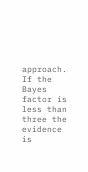approach. If the Bayes factor is less than three the evidence is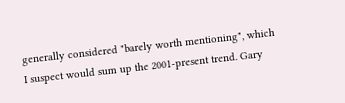generally considered "barely worth mentioning", which I suspect would sum up the 2001-present trend. Gary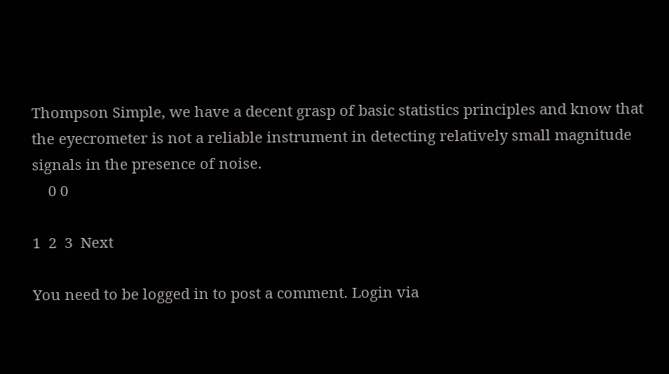Thompson Simple, we have a decent grasp of basic statistics principles and know that the eyecrometer is not a reliable instrument in detecting relatively small magnitude signals in the presence of noise.
    0 0

1  2  3  Next

You need to be logged in to post a comment. Login via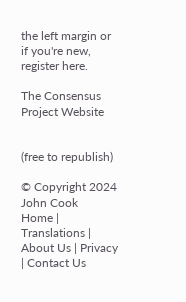the left margin or if you're new, register here.

The Consensus Project Website


(free to republish)

© Copyright 2024 John Cook
Home | Translations | About Us | Privacy | Contact Us